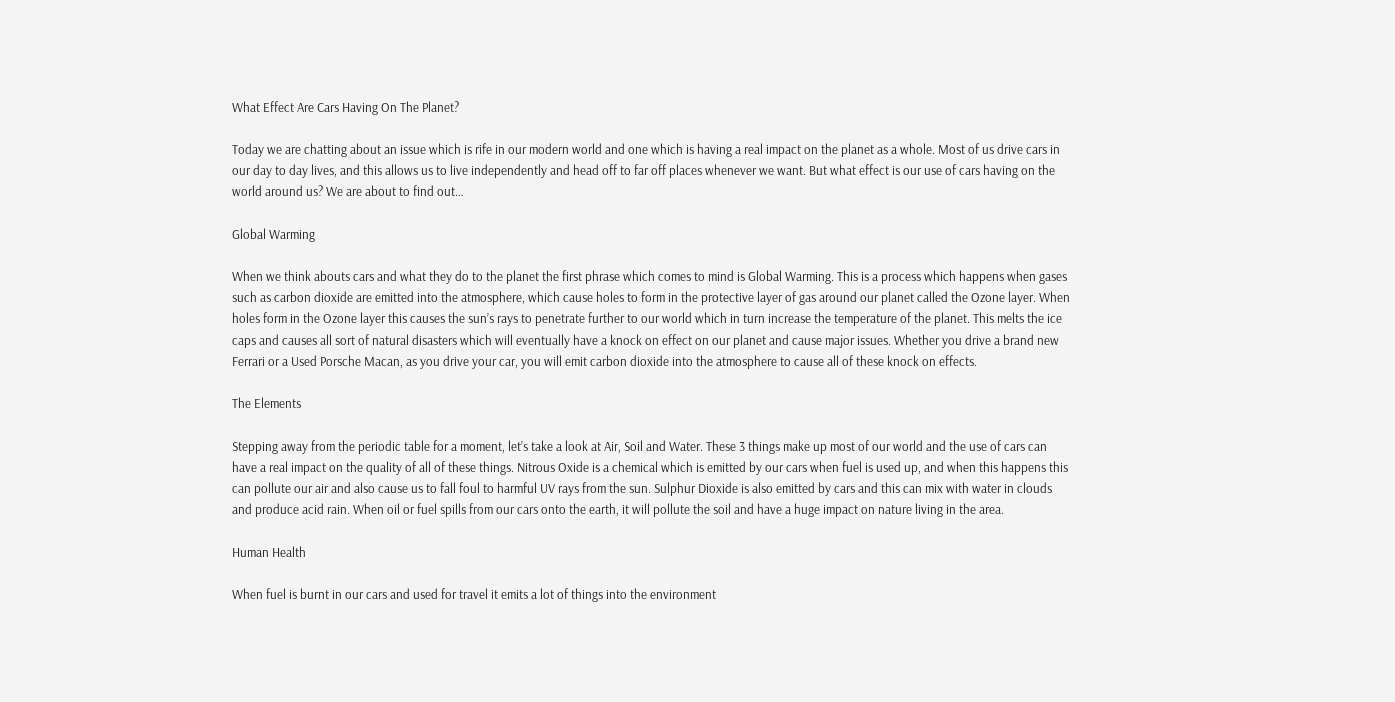What Effect Are Cars Having On The Planet?

Today we are chatting about an issue which is rife in our modern world and one which is having a real impact on the planet as a whole. Most of us drive cars in our day to day lives, and this allows us to live independently and head off to far off places whenever we want. But what effect is our use of cars having on the world around us? We are about to find out…

Global Warming

When we think abouts cars and what they do to the planet the first phrase which comes to mind is Global Warming. This is a process which happens when gases such as carbon dioxide are emitted into the atmosphere, which cause holes to form in the protective layer of gas around our planet called the Ozone layer. When holes form in the Ozone layer this causes the sun’s rays to penetrate further to our world which in turn increase the temperature of the planet. This melts the ice caps and causes all sort of natural disasters which will eventually have a knock on effect on our planet and cause major issues. Whether you drive a brand new Ferrari or a Used Porsche Macan, as you drive your car, you will emit carbon dioxide into the atmosphere to cause all of these knock on effects.

The Elements

Stepping away from the periodic table for a moment, let’s take a look at Air, Soil and Water. These 3 things make up most of our world and the use of cars can have a real impact on the quality of all of these things. Nitrous Oxide is a chemical which is emitted by our cars when fuel is used up, and when this happens this can pollute our air and also cause us to fall foul to harmful UV rays from the sun. Sulphur Dioxide is also emitted by cars and this can mix with water in clouds and produce acid rain. When oil or fuel spills from our cars onto the earth, it will pollute the soil and have a huge impact on nature living in the area.

Human Health

When fuel is burnt in our cars and used for travel it emits a lot of things into the environment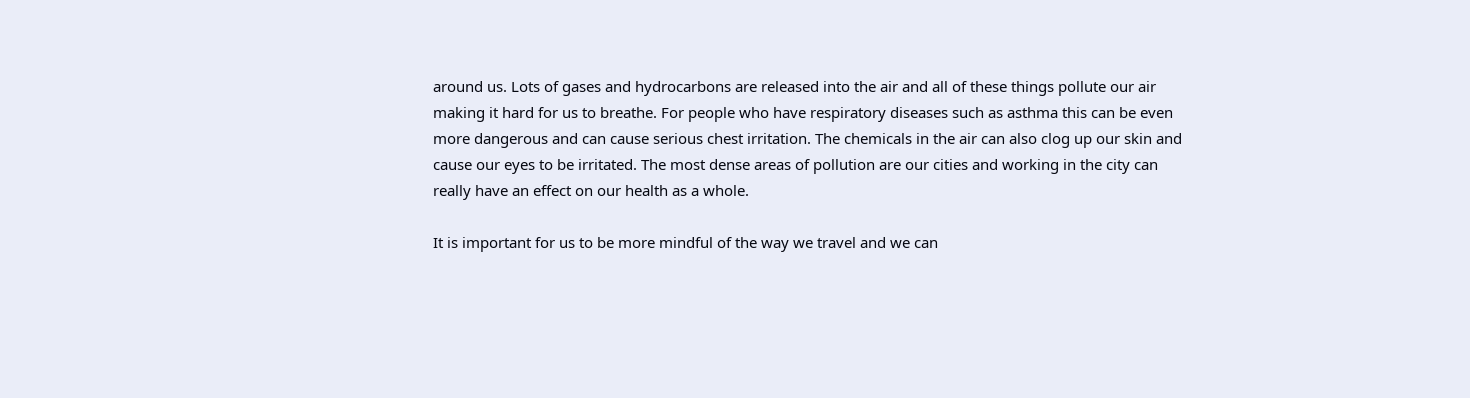around us. Lots of gases and hydrocarbons are released into the air and all of these things pollute our air making it hard for us to breathe. For people who have respiratory diseases such as asthma this can be even more dangerous and can cause serious chest irritation. The chemicals in the air can also clog up our skin and cause our eyes to be irritated. The most dense areas of pollution are our cities and working in the city can really have an effect on our health as a whole.

It is important for us to be more mindful of the way we travel and we can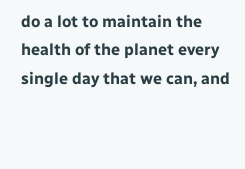do a lot to maintain the health of the planet every single day that we can, and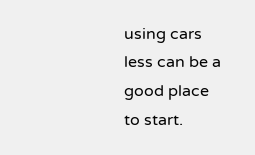using cars less can be a good place to start.